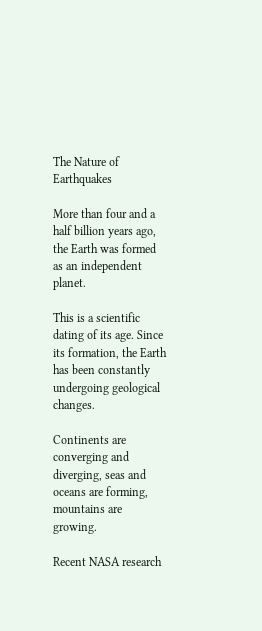The Nature of Earthquakes

More than four and a half billion years ago, the Earth was formed as an independent planet.

This is a scientific dating of its age. Since its formation, the Earth has been constantly undergoing geological changes.

Continents are converging and diverging, seas and oceans are forming, mountains are growing.

Recent NASA research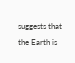suggests that the Earth is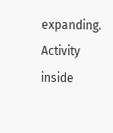expanding. Activity inside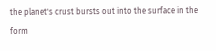the planet's crust bursts out into the surface in the form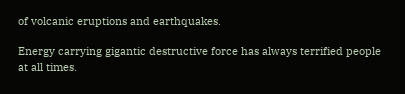of volcanic eruptions and earthquakes.

Energy carrying gigantic destructive force has always terrified people at all times.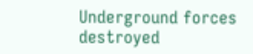Underground forces destroyed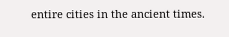entire cities in the ancient times.